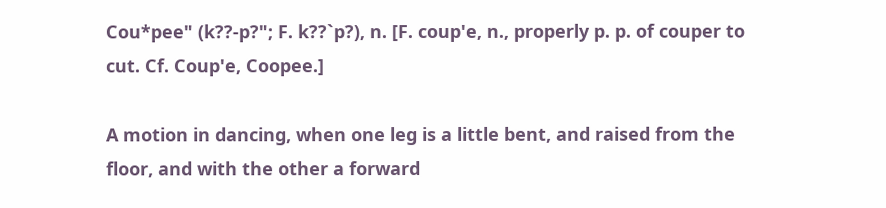Cou*pee" (k??-p?"; F. k??`p?), n. [F. coup'e, n., properly p. p. of couper to cut. Cf. Coup'e, Coopee.]

A motion in dancing, when one leg is a little bent, and raised from the floor, and with the other a forward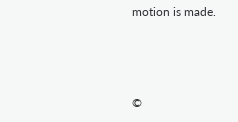motion is made.



©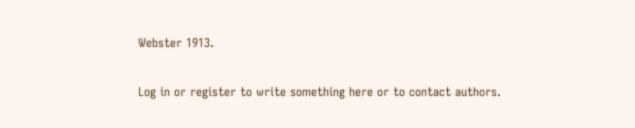Webster 1913.

Log in or register to write something here or to contact authors.